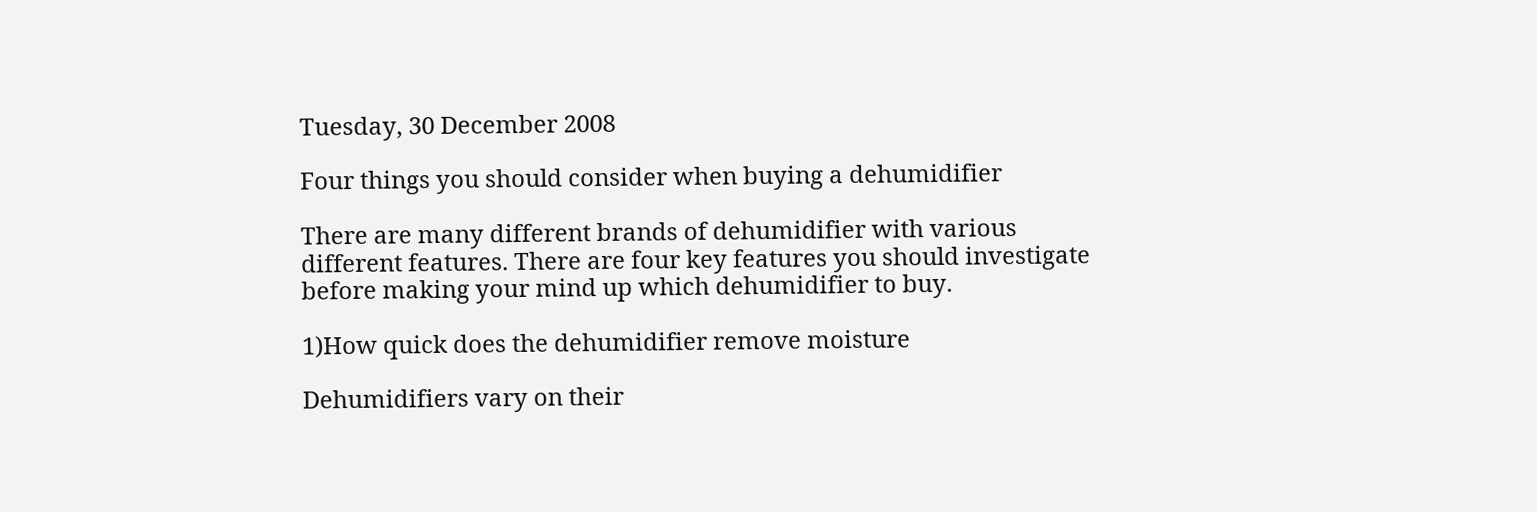Tuesday, 30 December 2008

Four things you should consider when buying a dehumidifier

There are many different brands of dehumidifier with various different features. There are four key features you should investigate before making your mind up which dehumidifier to buy.

1)How quick does the dehumidifier remove moisture

Dehumidifiers vary on their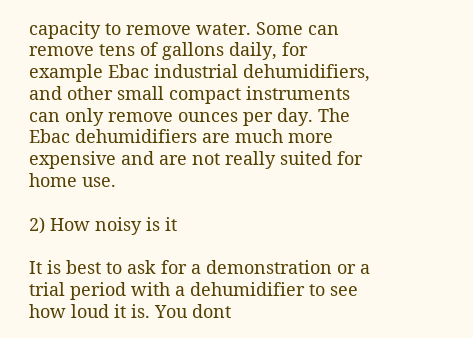capacity to remove water. Some can remove tens of gallons daily, for example Ebac industrial dehumidifiers, and other small compact instruments can only remove ounces per day. The Ebac dehumidifiers are much more expensive and are not really suited for home use.

2) How noisy is it

It is best to ask for a demonstration or a trial period with a dehumidifier to see how loud it is. You dont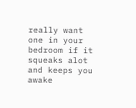really want one in your bedroom if it squeaks alot and keeps you awake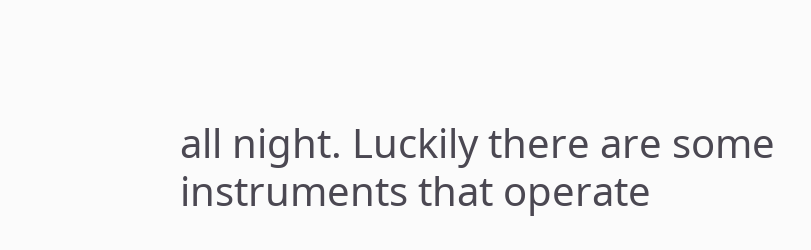all night. Luckily there are some instruments that operate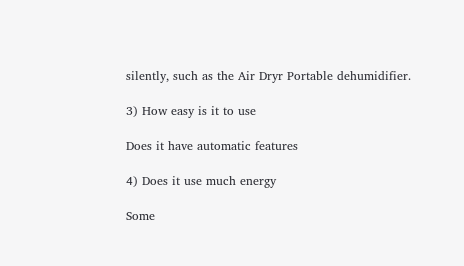silently, such as the Air Dryr Portable dehumidifier.

3) How easy is it to use

Does it have automatic features

4) Does it use much energy

Some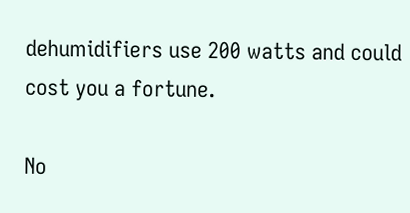dehumidifiers use 200 watts and could cost you a fortune.

No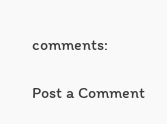comments:

Post a Comment